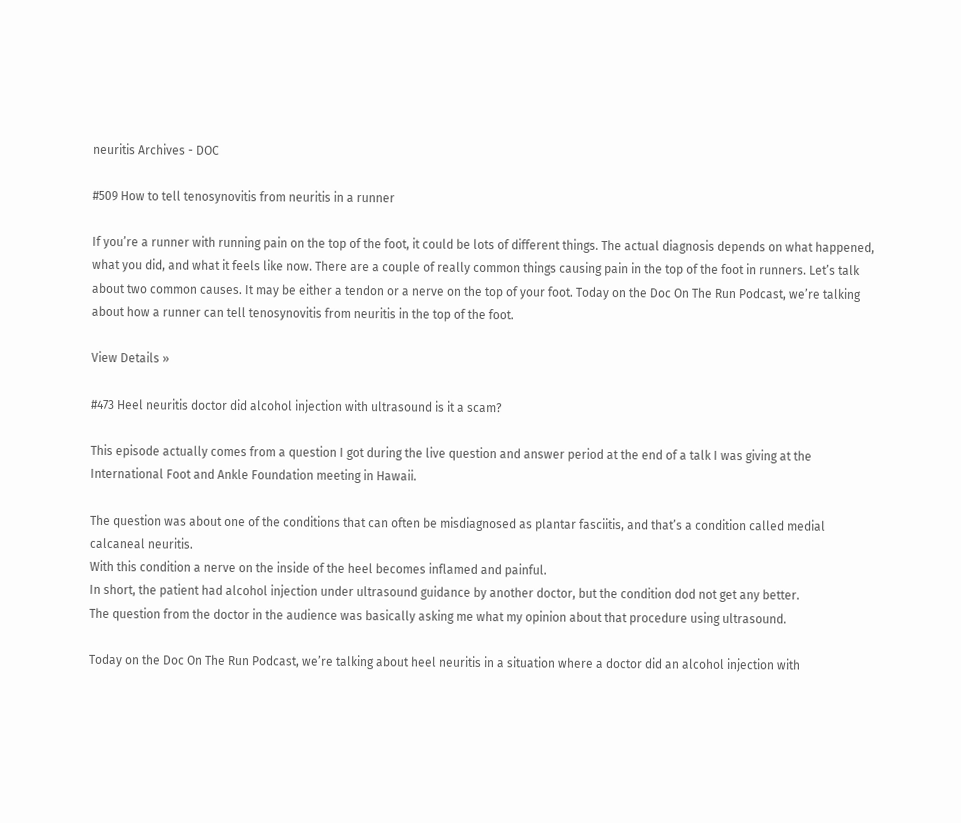neuritis Archives - DOC

#509 How to tell tenosynovitis from neuritis in a runner

If you’re a runner with running pain on the top of the foot, it could be lots of different things. The actual diagnosis depends on what happened, what you did, and what it feels like now. There are a couple of really common things causing pain in the top of the foot in runners. Let’s talk about two common causes. It may be either a tendon or a nerve on the top of your foot. Today on the Doc On The Run Podcast, we’re talking about how a runner can tell tenosynovitis from neuritis in the top of the foot.

View Details »

#473 Heel neuritis doctor did alcohol injection with ultrasound is it a scam?

This episode actually comes from a question I got during the live question and answer period at the end of a talk I was giving at the International Foot and Ankle Foundation meeting in Hawaii.

The question was about one of the conditions that can often be misdiagnosed as plantar fasciitis, and that’s a condition called medial calcaneal neuritis.
With this condition a nerve on the inside of the heel becomes inflamed and painful.
In short, the patient had alcohol injection under ultrasound guidance by another doctor, but the condition dod not get any better.
The question from the doctor in the audience was basically asking me what my opinion about that procedure using ultrasound.

Today on the Doc On The Run Podcast, we’re talking about heel neuritis in a situation where a doctor did an alcohol injection with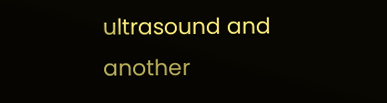ultrasound and another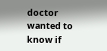doctor wanted to know if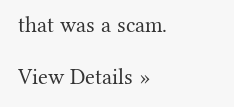that was a scam.

View Details »